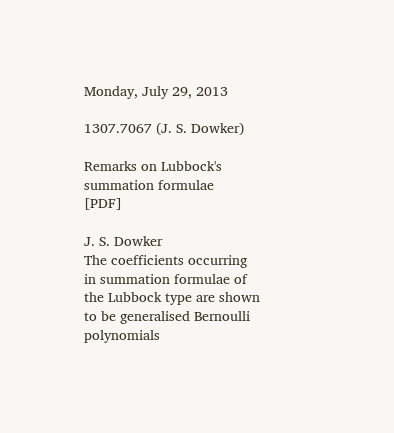Monday, July 29, 2013

1307.7067 (J. S. Dowker)

Remarks on Lubbock's summation formulae    [PDF]

J. S. Dowker
The coefficients occurring in summation formulae of the Lubbock type are shown to be generalised Bernoulli polynomials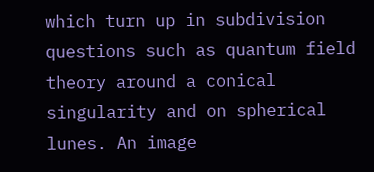which turn up in subdivision questions such as quantum field theory around a conical singularity and on spherical lunes. An image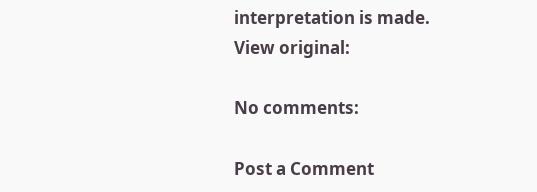interpretation is made.
View original:

No comments:

Post a Comment